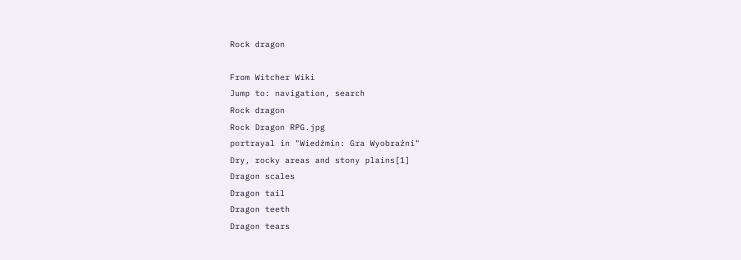Rock dragon

From Witcher Wiki
Jump to: navigation, search
Rock dragon
Rock Dragon RPG.jpg
portrayal in "Wiedźmin: Gra Wyobraźni"
Dry, rocky areas and stony plains[1]
Dragon scales
Dragon tail
Dragon teeth
Dragon tears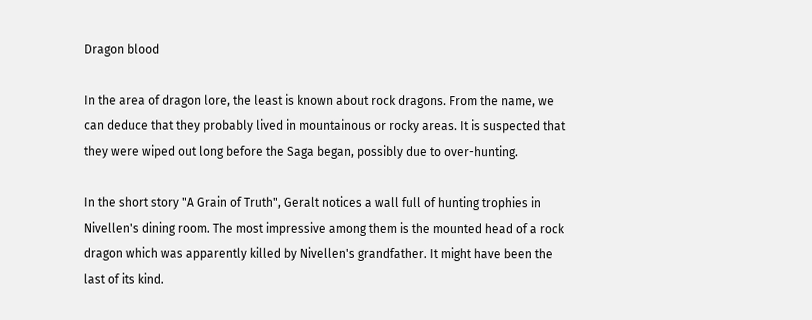Dragon blood

In the area of dragon lore, the least is known about rock dragons. From the name, we can deduce that they probably lived in mountainous or rocky areas. It is suspected that they were wiped out long before the Saga began, possibly due to over-hunting.

In the short story "A Grain of Truth", Geralt notices a wall full of hunting trophies in Nivellen's dining room. The most impressive among them is the mounted head of a rock dragon which was apparently killed by Nivellen's grandfather. It might have been the last of its kind.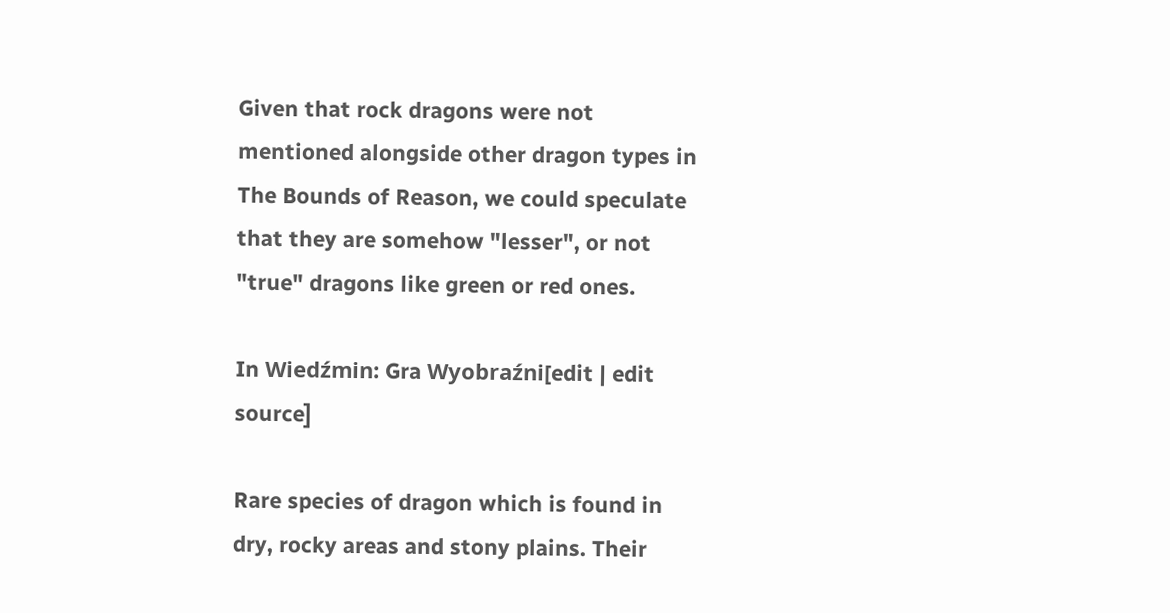Given that rock dragons were not mentioned alongside other dragon types in The Bounds of Reason, we could speculate that they are somehow "lesser", or not "true" dragons like green or red ones.

In Wiedźmin: Gra Wyobraźni[edit | edit source]

Rare species of dragon which is found in dry, rocky areas and stony plains. Their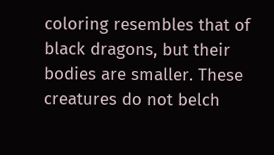coloring resembles that of black dragons, but their bodies are smaller. These creatures do not belch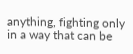anything, fighting only in a way that can be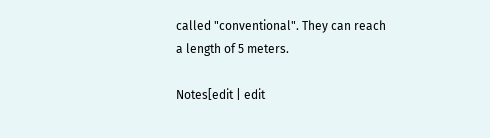called "conventional". They can reach a length of 5 meters.

Notes[edit | edit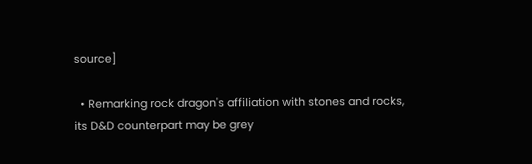source]

  • Remarking rock dragon's affiliation with stones and rocks, its D&D counterpart may be grey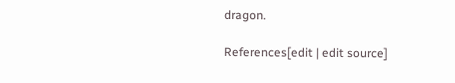dragon.

References[edit | edit source]